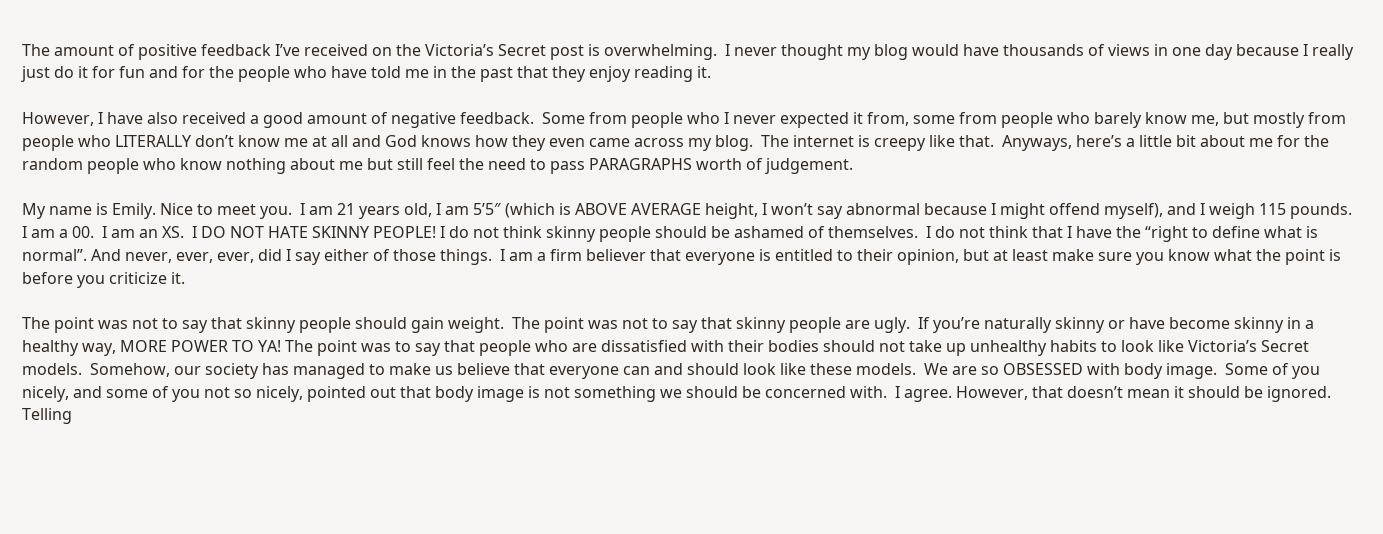The amount of positive feedback I’ve received on the Victoria’s Secret post is overwhelming.  I never thought my blog would have thousands of views in one day because I really just do it for fun and for the people who have told me in the past that they enjoy reading it.

However, I have also received a good amount of negative feedback.  Some from people who I never expected it from, some from people who barely know me, but mostly from people who LITERALLY don’t know me at all and God knows how they even came across my blog.  The internet is creepy like that.  Anyways, here’s a little bit about me for the random people who know nothing about me but still feel the need to pass PARAGRAPHS worth of judgement.

My name is Emily. Nice to meet you.  I am 21 years old, I am 5’5″ (which is ABOVE AVERAGE height, I won’t say abnormal because I might offend myself), and I weigh 115 pounds.  I am a 00.  I am an XS.  I DO NOT HATE SKINNY PEOPLE! I do not think skinny people should be ashamed of themselves.  I do not think that I have the “right to define what is normal”. And never, ever, ever, did I say either of those things.  I am a firm believer that everyone is entitled to their opinion, but at least make sure you know what the point is before you criticize it.

The point was not to say that skinny people should gain weight.  The point was not to say that skinny people are ugly.  If you’re naturally skinny or have become skinny in a healthy way, MORE POWER TO YA! The point was to say that people who are dissatisfied with their bodies should not take up unhealthy habits to look like Victoria’s Secret models.  Somehow, our society has managed to make us believe that everyone can and should look like these models.  We are so OBSESSED with body image.  Some of you nicely, and some of you not so nicely, pointed out that body image is not something we should be concerned with.  I agree. However, that doesn’t mean it should be ignored.  Telling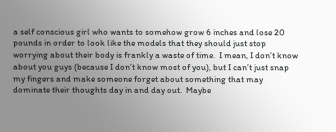a self conscious girl who wants to somehow grow 6 inches and lose 20 pounds in order to look like the models that they should just stop worrying about their body is frankly a waste of time.  I mean, I don’t know about you guys (because I don’t know most of you), but I can’t just snap my fingers and make someone forget about something that may dominate their thoughts day in and day out.  Maybe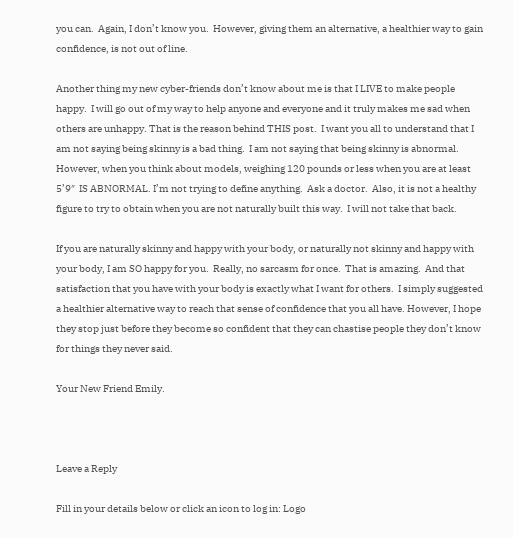you can.  Again, I don’t know you.  However, giving them an alternative, a healthier way to gain confidence, is not out of line.

Another thing my new cyber-friends don’t know about me is that I LIVE to make people happy.  I will go out of my way to help anyone and everyone and it truly makes me sad when others are unhappy. That is the reason behind THIS post.  I want you all to understand that I am not saying being skinny is a bad thing.  I am not saying that being skinny is abnormal. However, when you think about models, weighing 120 pounds or less when you are at least 5’9″  IS ABNORMAL. I’m not trying to define anything.  Ask a doctor.  Also, it is not a healthy figure to try to obtain when you are not naturally built this way.  I will not take that back.

If you are naturally skinny and happy with your body, or naturally not skinny and happy with your body, I am SO happy for you.  Really, no sarcasm for once.  That is amazing.  And that satisfaction that you have with your body is exactly what I want for others.  I simply suggested a healthier alternative way to reach that sense of confidence that you all have. However, I hope they stop just before they become so confident that they can chastise people they don’t know for things they never said.

Your New Friend Emily.



Leave a Reply

Fill in your details below or click an icon to log in: Logo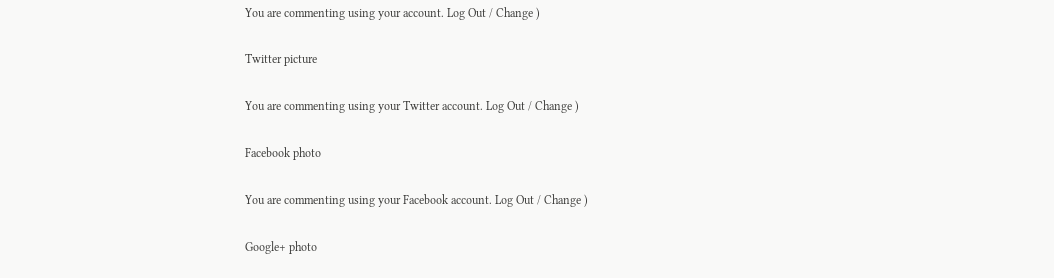You are commenting using your account. Log Out / Change )

Twitter picture

You are commenting using your Twitter account. Log Out / Change )

Facebook photo

You are commenting using your Facebook account. Log Out / Change )

Google+ photo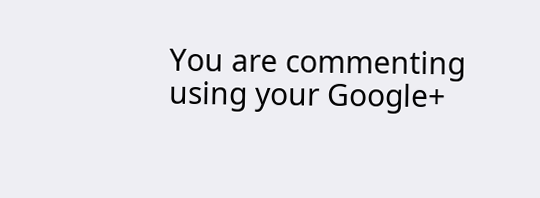You are commenting using your Google+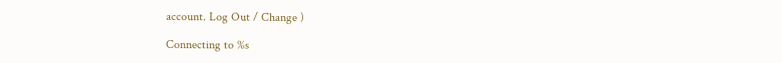account. Log Out / Change )

Connecting to %s